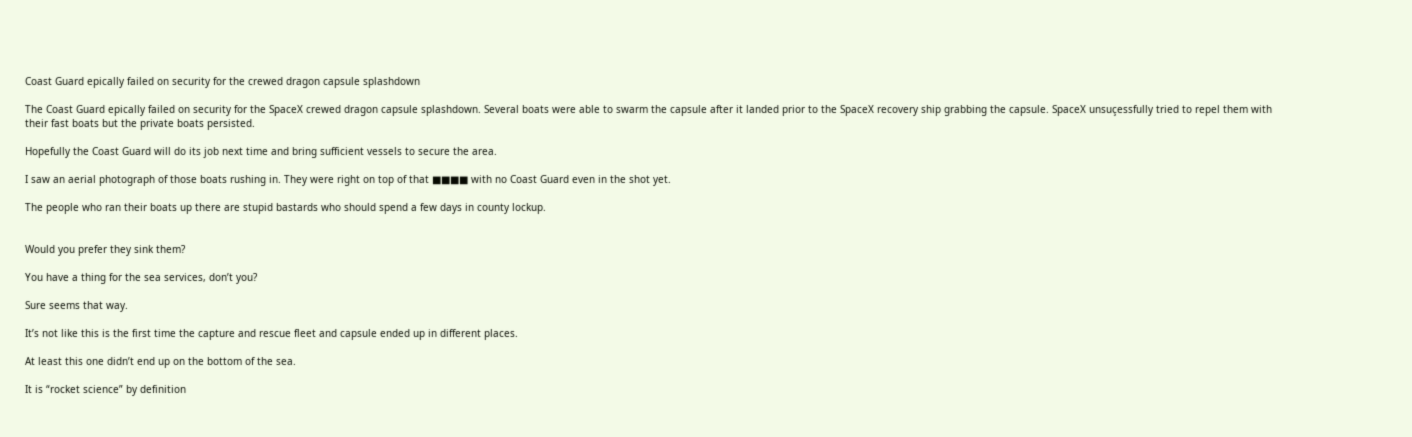Coast Guard epically failed on security for the crewed dragon capsule splashdown

The Coast Guard epically failed on security for the SpaceX crewed dragon capsule splashdown. Several boats were able to swarm the capsule after it landed prior to the SpaceX recovery ship grabbing the capsule. SpaceX unsuçessfully tried to repel them with their fast boats but the private boats persisted.

Hopefully the Coast Guard will do its job next time and bring sufficient vessels to secure the area.

I saw an aerial photograph of those boats rushing in. They were right on top of that ■■■■ with no Coast Guard even in the shot yet.

The people who ran their boats up there are stupid bastards who should spend a few days in county lockup.


Would you prefer they sink them?

You have a thing for the sea services, don’t you?

Sure seems that way.

It’s not like this is the first time the capture and rescue fleet and capsule ended up in different places.

At least this one didn’t end up on the bottom of the sea.

It is “rocket science” by definition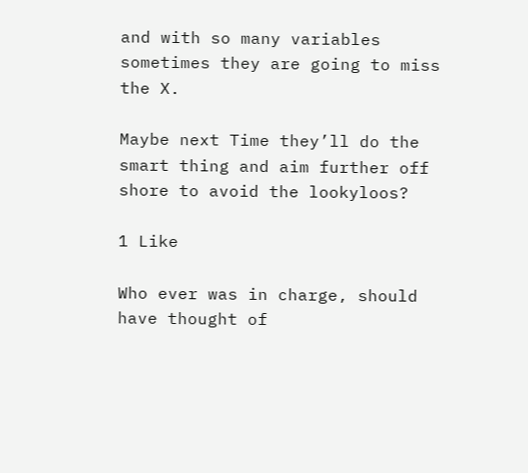and with so many variables sometimes they are going to miss the X.

Maybe next Time they’ll do the smart thing and aim further off shore to avoid the lookyloos?

1 Like

Who ever was in charge, should have thought of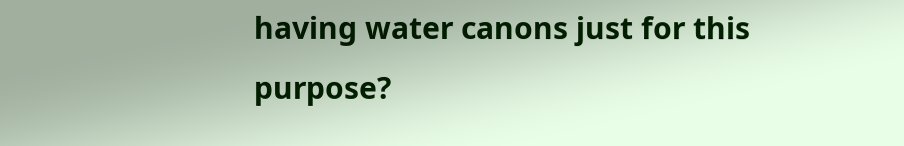having water canons just for this purpose?